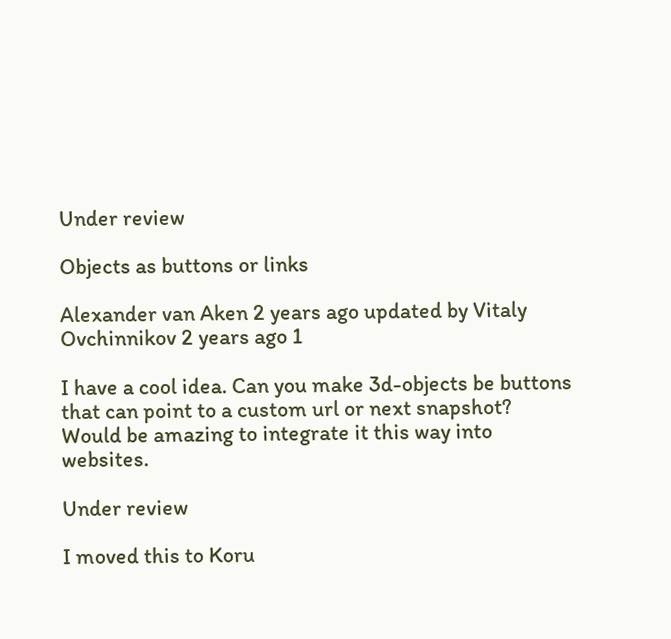Under review

Objects as buttons or links

Alexander van Aken 2 years ago updated by Vitaly Ovchinnikov 2 years ago 1

I have a cool idea. Can you make 3d-objects be buttons that can point to a custom url or next snapshot? Would be amazing to integrate it this way into websites.

Under review

I moved this to Koru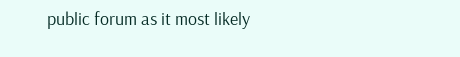public forum as it most likely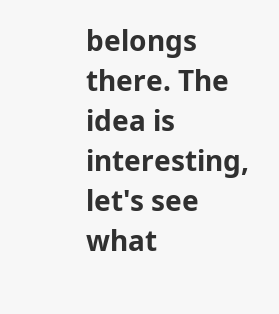belongs there. The idea is interesting, let's see what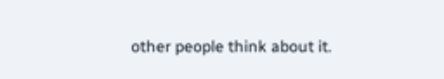other people think about it.